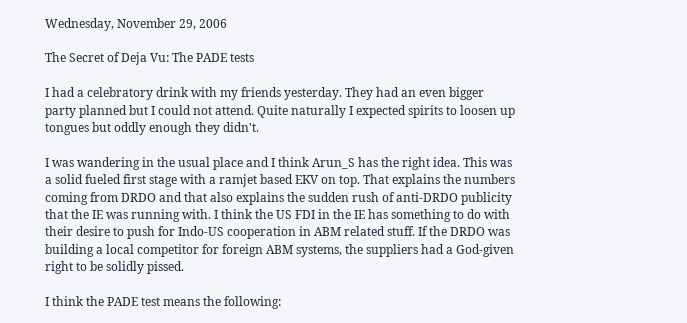Wednesday, November 29, 2006

The Secret of Deja Vu: The PADE tests

I had a celebratory drink with my friends yesterday. They had an even bigger party planned but I could not attend. Quite naturally I expected spirits to loosen up tongues but oddly enough they didn't.

I was wandering in the usual place and I think Arun_S has the right idea. This was a solid fueled first stage with a ramjet based EKV on top. That explains the numbers coming from DRDO and that also explains the sudden rush of anti-DRDO publicity that the IE was running with. I think the US FDI in the IE has something to do with their desire to push for Indo-US cooperation in ABM related stuff. If the DRDO was building a local competitor for foreign ABM systems, the suppliers had a God-given right to be solidly pissed.

I think the PADE test means the following: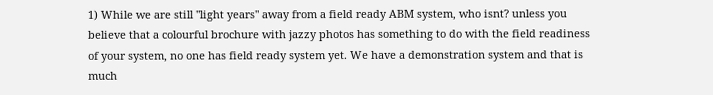1) While we are still "light years" away from a field ready ABM system, who isnt? unless you believe that a colourful brochure with jazzy photos has something to do with the field readiness of your system, no one has field ready system yet. We have a demonstration system and that is much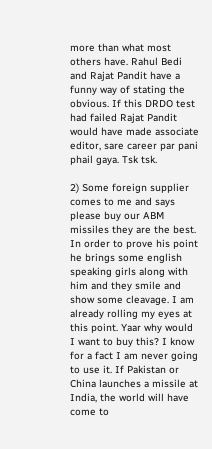more than what most others have. Rahul Bedi and Rajat Pandit have a funny way of stating the obvious. If this DRDO test had failed Rajat Pandit would have made associate editor, sare career par pani phail gaya. Tsk tsk.

2) Some foreign supplier comes to me and says please buy our ABM missiles they are the best. In order to prove his point he brings some english speaking girls along with him and they smile and show some cleavage. I am already rolling my eyes at this point. Yaar why would I want to buy this? I know for a fact I am never going to use it. If Pakistan or China launches a missile at India, the world will have come to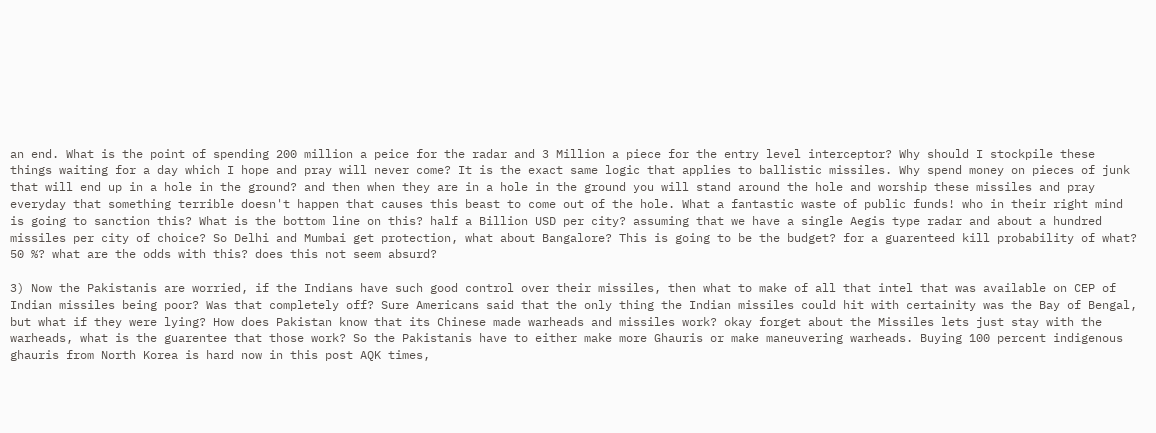an end. What is the point of spending 200 million a peice for the radar and 3 Million a piece for the entry level interceptor? Why should I stockpile these things waiting for a day which I hope and pray will never come? It is the exact same logic that applies to ballistic missiles. Why spend money on pieces of junk that will end up in a hole in the ground? and then when they are in a hole in the ground you will stand around the hole and worship these missiles and pray everyday that something terrible doesn't happen that causes this beast to come out of the hole. What a fantastic waste of public funds! who in their right mind is going to sanction this? What is the bottom line on this? half a Billion USD per city? assuming that we have a single Aegis type radar and about a hundred missiles per city of choice? So Delhi and Mumbai get protection, what about Bangalore? This is going to be the budget? for a guarenteed kill probability of what? 50 %? what are the odds with this? does this not seem absurd?

3) Now the Pakistanis are worried, if the Indians have such good control over their missiles, then what to make of all that intel that was available on CEP of Indian missiles being poor? Was that completely off? Sure Americans said that the only thing the Indian missiles could hit with certainity was the Bay of Bengal, but what if they were lying? How does Pakistan know that its Chinese made warheads and missiles work? okay forget about the Missiles lets just stay with the warheads, what is the guarentee that those work? So the Pakistanis have to either make more Ghauris or make maneuvering warheads. Buying 100 percent indigenous ghauris from North Korea is hard now in this post AQK times,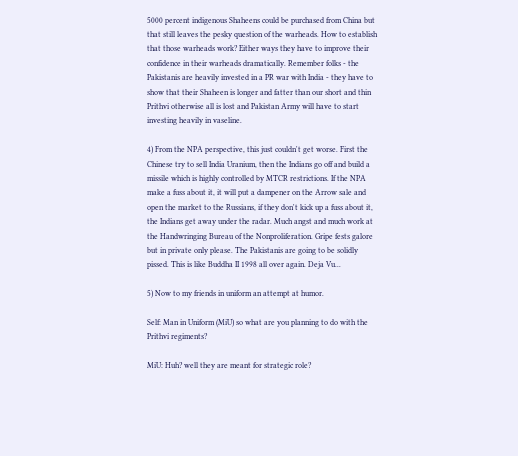5000 percent indigenous Shaheens could be purchased from China but that still leaves the pesky question of the warheads. How to establish that those warheads work? Either ways they have to improve their confidence in their warheads dramatically. Remember folks - the Pakistanis are heavily invested in a PR war with India - they have to show that their Shaheen is longer and fatter than our short and thin Prithvi otherwise all is lost and Pakistan Army will have to start investing heavily in vaseline.

4) From the NPA perspective, this just couldn't get worse. First the Chinese try to sell India Uranium, then the Indians go off and build a missile which is highly controlled by MTCR restrictions. If the NPA make a fuss about it, it will put a dampener on the Arrow sale and open the market to the Russians, if they don't kick up a fuss about it, the Indians get away under the radar. Much angst and much work at the Handwringing Bureau of the Nonproliferation. Gripe fests galore but in private only please. The Pakistanis are going to be solidly pissed. This is like Buddha II 1998 all over again. Deja Vu...

5) Now to my friends in uniform an attempt at humor.

Self: Man in Uniform (MiU) so what are you planning to do with the Prithvi regiments?

MiU: Huh? well they are meant for strategic role?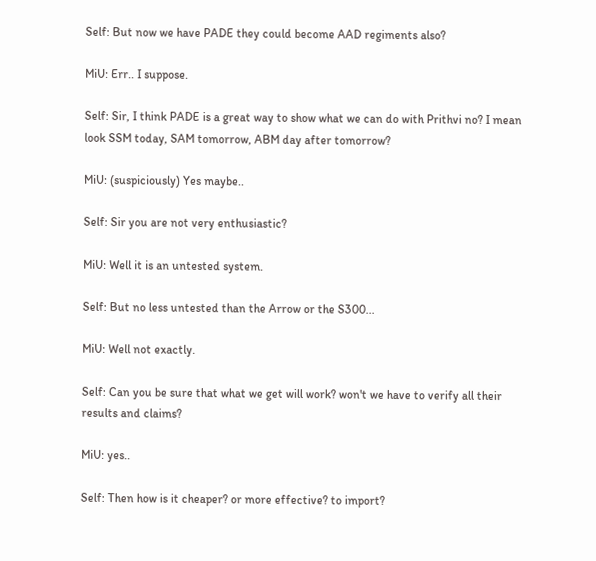Self: But now we have PADE they could become AAD regiments also?

MiU: Err.. I suppose.

Self: Sir, I think PADE is a great way to show what we can do with Prithvi no? I mean look SSM today, SAM tomorrow, ABM day after tomorrow?

MiU: (suspiciously) Yes maybe..

Self: Sir you are not very enthusiastic?

MiU: Well it is an untested system.

Self: But no less untested than the Arrow or the S300...

MiU: Well not exactly.

Self: Can you be sure that what we get will work? won't we have to verify all their results and claims?

MiU: yes..

Self: Then how is it cheaper? or more effective? to import?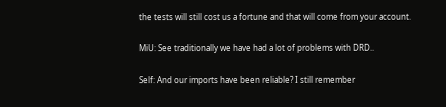the tests will still cost us a fortune and that will come from your account.

MiU: See traditionally we have had a lot of problems with DRD..

Self: And our imports have been reliable? I still remember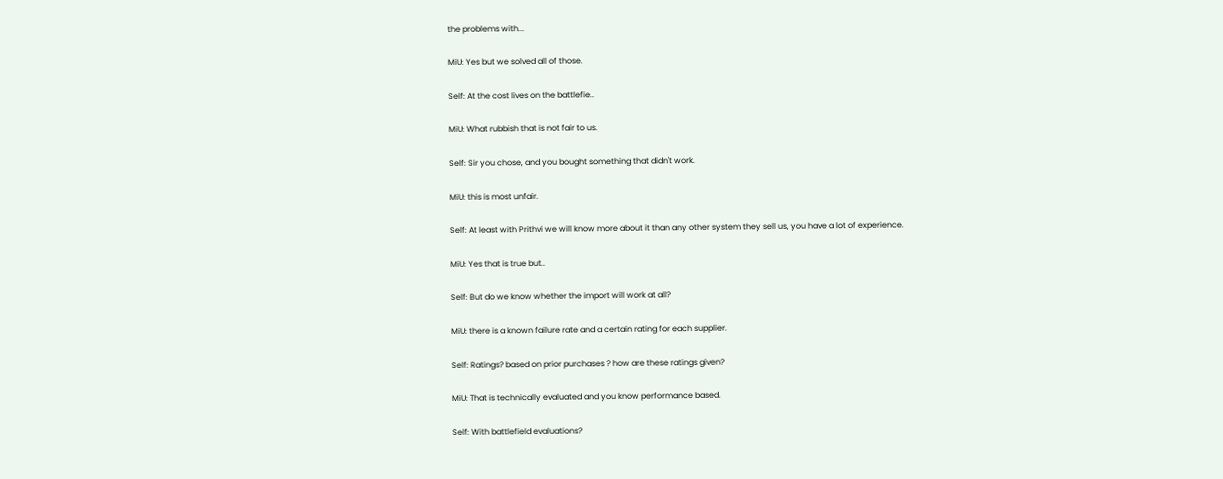the problems with...

MiU: Yes but we solved all of those.

Self: At the cost lives on the battlefie..

MiU: What rubbish that is not fair to us.

Self: Sir you chose, and you bought something that didn't work.

MiU: this is most unfair.

Self: At least with Prithvi we will know more about it than any other system they sell us, you have a lot of experience.

MiU: Yes that is true but..

Self: But do we know whether the import will work at all?

MiU: there is a known failure rate and a certain rating for each supplier.

Self: Ratings? based on prior purchases ? how are these ratings given?

MiU: That is technically evaluated and you know performance based.

Self: With battlefield evaluations?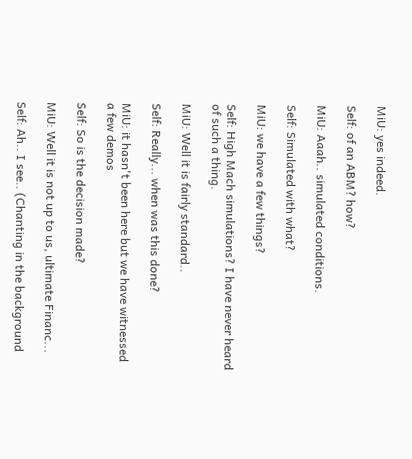MiU: yes indeed.

Self: of an ABM? how?

MiU: Aaah.. simulated conditions.

Self: Simulated with what?

MiU: we have a few things?

Self: High Mach simulations? I have never heard of such a thing.

MiU: Well it is fairly standard..

Self: Really... when was this done?

MiU: it hasn't been here but we have witnessed a few demos

Self: So is the decision made?

MiU: Well it is not up to us, ultimate Financ...

Self: Ah.. I see.. (Chanting in the background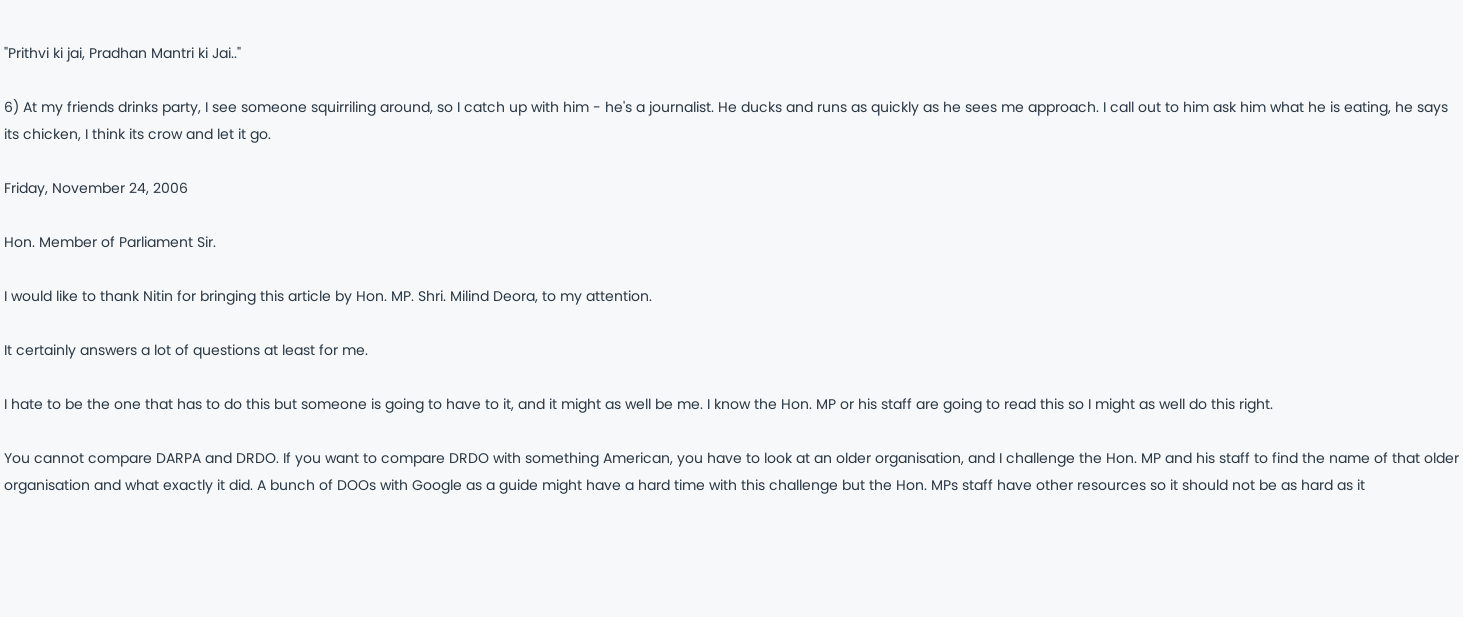"Prithvi ki jai, Pradhan Mantri ki Jai.."

6) At my friends drinks party, I see someone squirriling around, so I catch up with him - he's a journalist. He ducks and runs as quickly as he sees me approach. I call out to him ask him what he is eating, he says its chicken, I think its crow and let it go.

Friday, November 24, 2006

Hon. Member of Parliament Sir.

I would like to thank Nitin for bringing this article by Hon. MP. Shri. Milind Deora, to my attention.

It certainly answers a lot of questions at least for me.

I hate to be the one that has to do this but someone is going to have to it, and it might as well be me. I know the Hon. MP or his staff are going to read this so I might as well do this right.

You cannot compare DARPA and DRDO. If you want to compare DRDO with something American, you have to look at an older organisation, and I challenge the Hon. MP and his staff to find the name of that older organisation and what exactly it did. A bunch of DOOs with Google as a guide might have a hard time with this challenge but the Hon. MPs staff have other resources so it should not be as hard as it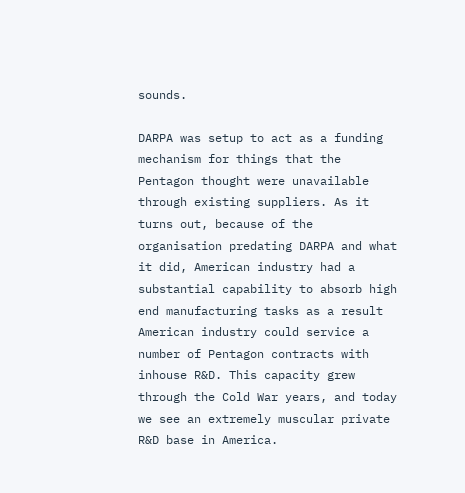sounds.

DARPA was setup to act as a funding mechanism for things that the Pentagon thought were unavailable through existing suppliers. As it turns out, because of the organisation predating DARPA and what it did, American industry had a substantial capability to absorb high end manufacturing tasks as a result American industry could service a number of Pentagon contracts with inhouse R&D. This capacity grew through the Cold War years, and today we see an extremely muscular private R&D base in America.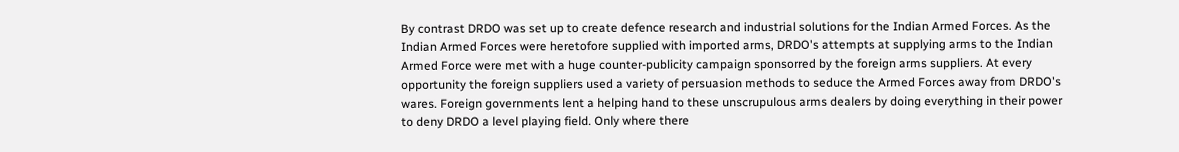By contrast DRDO was set up to create defence research and industrial solutions for the Indian Armed Forces. As the Indian Armed Forces were heretofore supplied with imported arms, DRDO's attempts at supplying arms to the Indian Armed Force were met with a huge counter-publicity campaign sponsorred by the foreign arms suppliers. At every opportunity the foreign suppliers used a variety of persuasion methods to seduce the Armed Forces away from DRDO's wares. Foreign governments lent a helping hand to these unscrupulous arms dealers by doing everything in their power to deny DRDO a level playing field. Only where there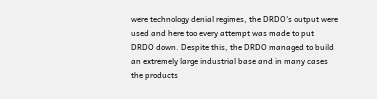were technology denial regimes, the DRDO's output were used and here too every attempt was made to put DRDO down. Despite this, the DRDO managed to build an extremely large industrial base and in many cases the products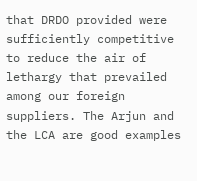that DRDO provided were sufficiently competitive to reduce the air of lethargy that prevailed among our foreign suppliers. The Arjun and the LCA are good examples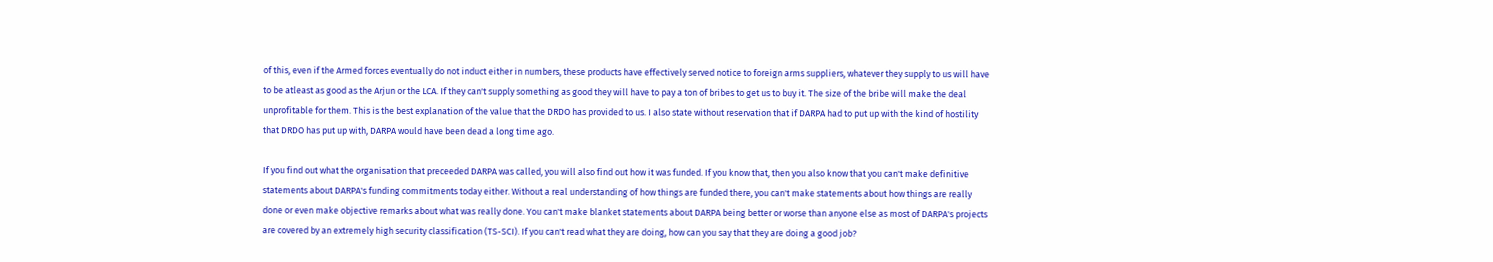of this, even if the Armed forces eventually do not induct either in numbers, these products have effectively served notice to foreign arms suppliers, whatever they supply to us will have to be atleast as good as the Arjun or the LCA. If they can't supply something as good they will have to pay a ton of bribes to get us to buy it. The size of the bribe will make the deal unprofitable for them. This is the best explanation of the value that the DRDO has provided to us. I also state without reservation that if DARPA had to put up with the kind of hostility that DRDO has put up with, DARPA would have been dead a long time ago.

If you find out what the organisation that preceeded DARPA was called, you will also find out how it was funded. If you know that, then you also know that you can't make definitive statements about DARPA's funding commitments today either. Without a real understanding of how things are funded there, you can't make statements about how things are really done or even make objective remarks about what was really done. You can't make blanket statements about DARPA being better or worse than anyone else as most of DARPA's projects are covered by an extremely high security classification (TS-SCI). If you can't read what they are doing, how can you say that they are doing a good job?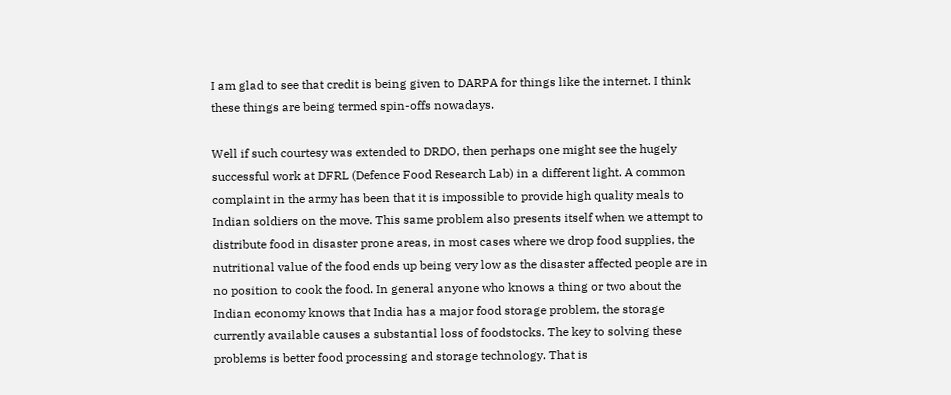I am glad to see that credit is being given to DARPA for things like the internet. I think these things are being termed spin-offs nowadays.

Well if such courtesy was extended to DRDO, then perhaps one might see the hugely successful work at DFRL (Defence Food Research Lab) in a different light. A common complaint in the army has been that it is impossible to provide high quality meals to Indian soldiers on the move. This same problem also presents itself when we attempt to distribute food in disaster prone areas, in most cases where we drop food supplies, the nutritional value of the food ends up being very low as the disaster affected people are in no position to cook the food. In general anyone who knows a thing or two about the Indian economy knows that India has a major food storage problem, the storage currently available causes a substantial loss of foodstocks. The key to solving these problems is better food processing and storage technology. That is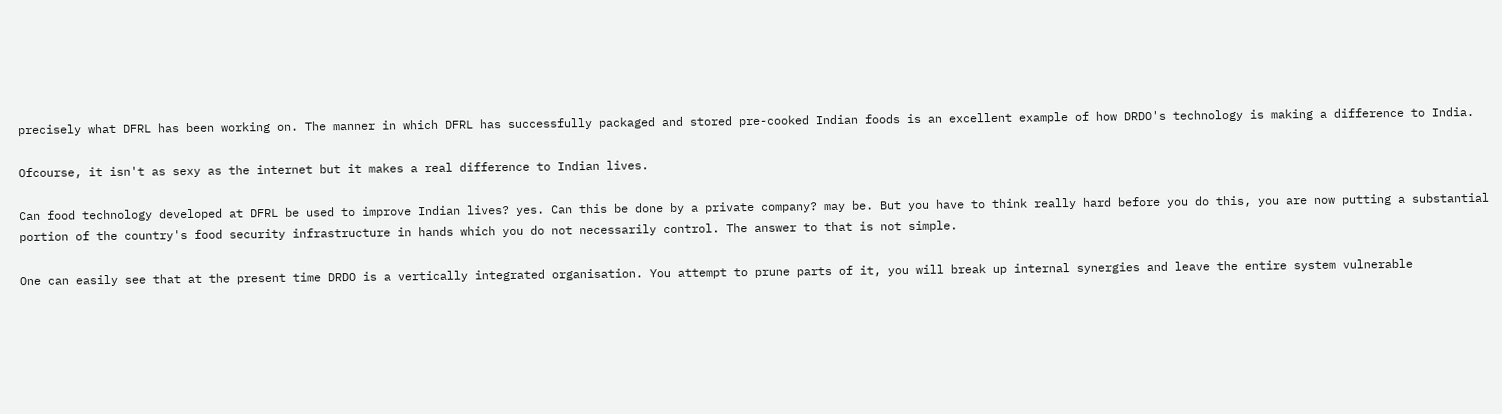precisely what DFRL has been working on. The manner in which DFRL has successfully packaged and stored pre-cooked Indian foods is an excellent example of how DRDO's technology is making a difference to India.

Ofcourse, it isn't as sexy as the internet but it makes a real difference to Indian lives.

Can food technology developed at DFRL be used to improve Indian lives? yes. Can this be done by a private company? may be. But you have to think really hard before you do this, you are now putting a substantial portion of the country's food security infrastructure in hands which you do not necessarily control. The answer to that is not simple.

One can easily see that at the present time DRDO is a vertically integrated organisation. You attempt to prune parts of it, you will break up internal synergies and leave the entire system vulnerable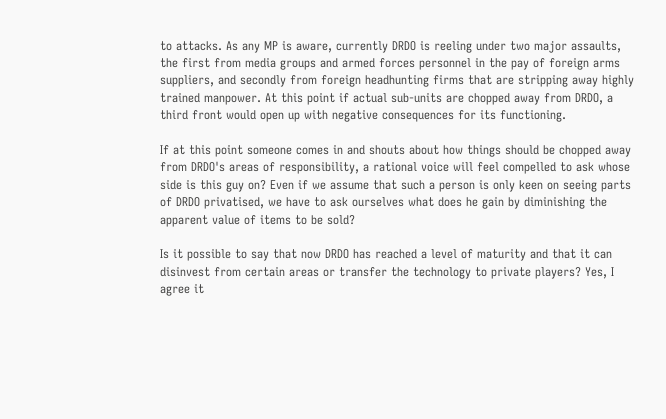to attacks. As any MP is aware, currently DRDO is reeling under two major assaults, the first from media groups and armed forces personnel in the pay of foreign arms suppliers, and secondly from foreign headhunting firms that are stripping away highly trained manpower. At this point if actual sub-units are chopped away from DRDO, a third front would open up with negative consequences for its functioning.

If at this point someone comes in and shouts about how things should be chopped away from DRDO's areas of responsibility, a rational voice will feel compelled to ask whose side is this guy on? Even if we assume that such a person is only keen on seeing parts of DRDO privatised, we have to ask ourselves what does he gain by diminishing the apparent value of items to be sold?

Is it possible to say that now DRDO has reached a level of maturity and that it can disinvest from certain areas or transfer the technology to private players? Yes, I agree it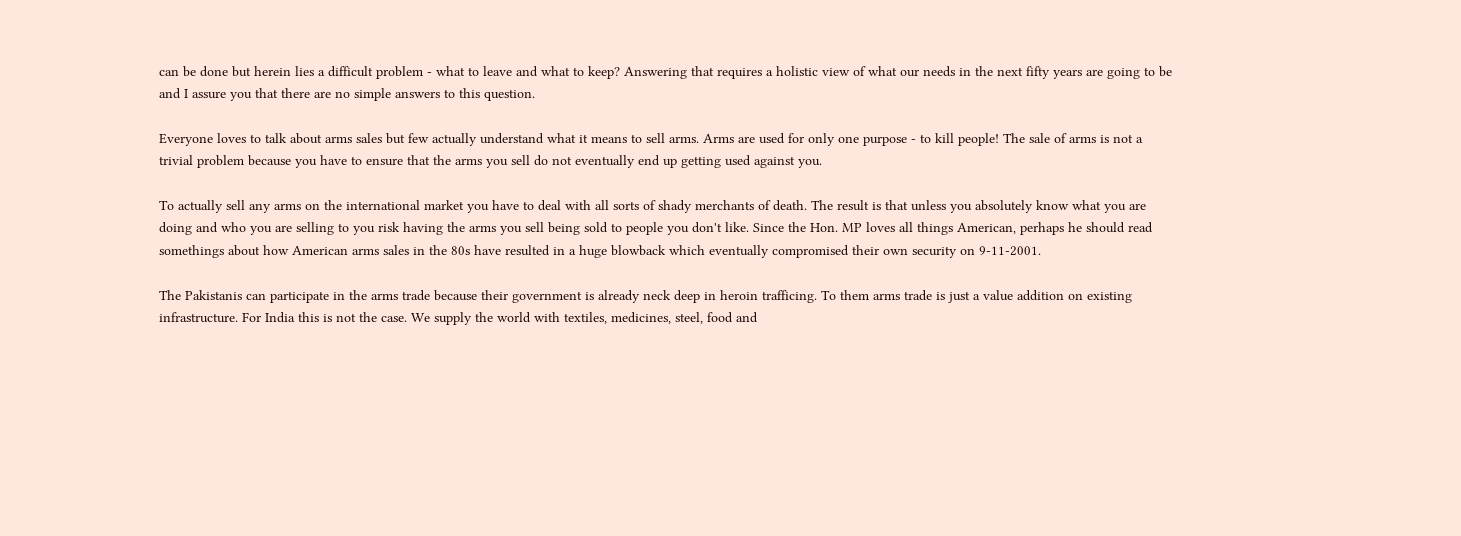can be done but herein lies a difficult problem - what to leave and what to keep? Answering that requires a holistic view of what our needs in the next fifty years are going to be and I assure you that there are no simple answers to this question.

Everyone loves to talk about arms sales but few actually understand what it means to sell arms. Arms are used for only one purpose - to kill people! The sale of arms is not a trivial problem because you have to ensure that the arms you sell do not eventually end up getting used against you.

To actually sell any arms on the international market you have to deal with all sorts of shady merchants of death. The result is that unless you absolutely know what you are doing and who you are selling to you risk having the arms you sell being sold to people you don't like. Since the Hon. MP loves all things American, perhaps he should read somethings about how American arms sales in the 80s have resulted in a huge blowback which eventually compromised their own security on 9-11-2001.

The Pakistanis can participate in the arms trade because their government is already neck deep in heroin trafficing. To them arms trade is just a value addition on existing infrastructure. For India this is not the case. We supply the world with textiles, medicines, steel, food and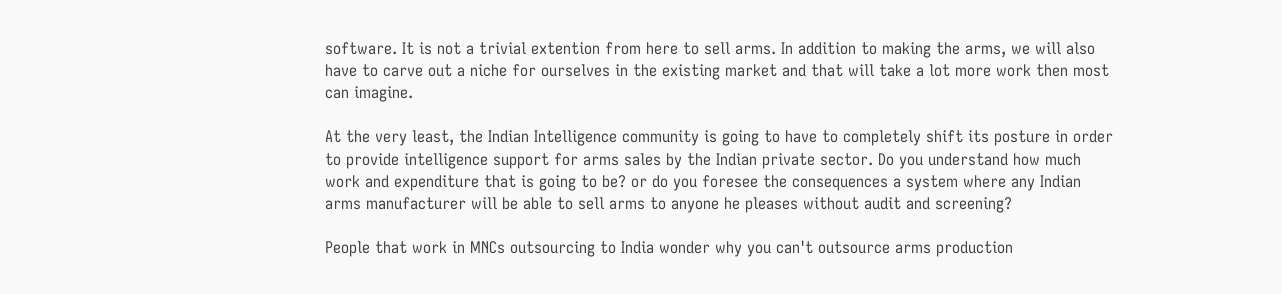software. It is not a trivial extention from here to sell arms. In addition to making the arms, we will also have to carve out a niche for ourselves in the existing market and that will take a lot more work then most can imagine.

At the very least, the Indian Intelligence community is going to have to completely shift its posture in order to provide intelligence support for arms sales by the Indian private sector. Do you understand how much work and expenditure that is going to be? or do you foresee the consequences a system where any Indian arms manufacturer will be able to sell arms to anyone he pleases without audit and screening?

People that work in MNCs outsourcing to India wonder why you can't outsource arms production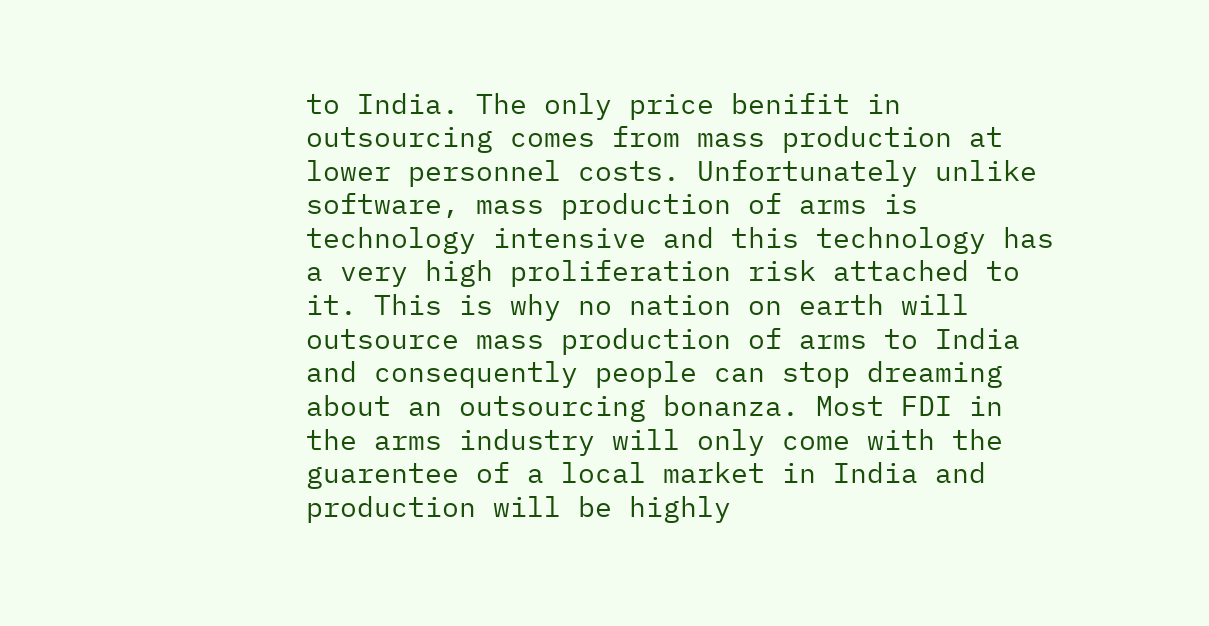to India. The only price benifit in outsourcing comes from mass production at lower personnel costs. Unfortunately unlike software, mass production of arms is technology intensive and this technology has a very high proliferation risk attached to it. This is why no nation on earth will outsource mass production of arms to India and consequently people can stop dreaming about an outsourcing bonanza. Most FDI in the arms industry will only come with the guarentee of a local market in India and production will be highly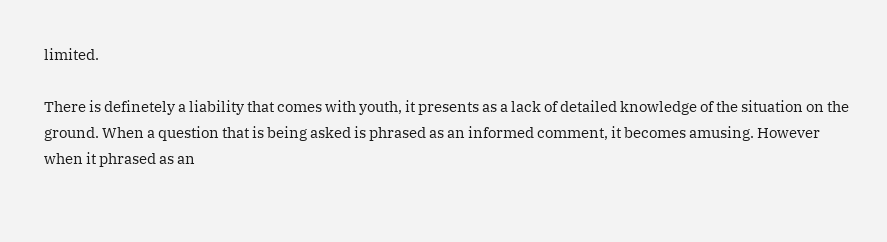limited.

There is definetely a liability that comes with youth, it presents as a lack of detailed knowledge of the situation on the ground. When a question that is being asked is phrased as an informed comment, it becomes amusing. However when it phrased as an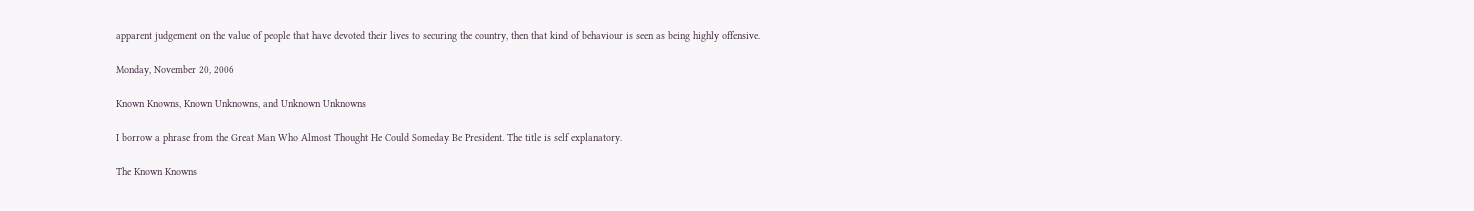apparent judgement on the value of people that have devoted their lives to securing the country, then that kind of behaviour is seen as being highly offensive.

Monday, November 20, 2006

Known Knowns, Known Unknowns, and Unknown Unknowns

I borrow a phrase from the Great Man Who Almost Thought He Could Someday Be President. The title is self explanatory.

The Known Knowns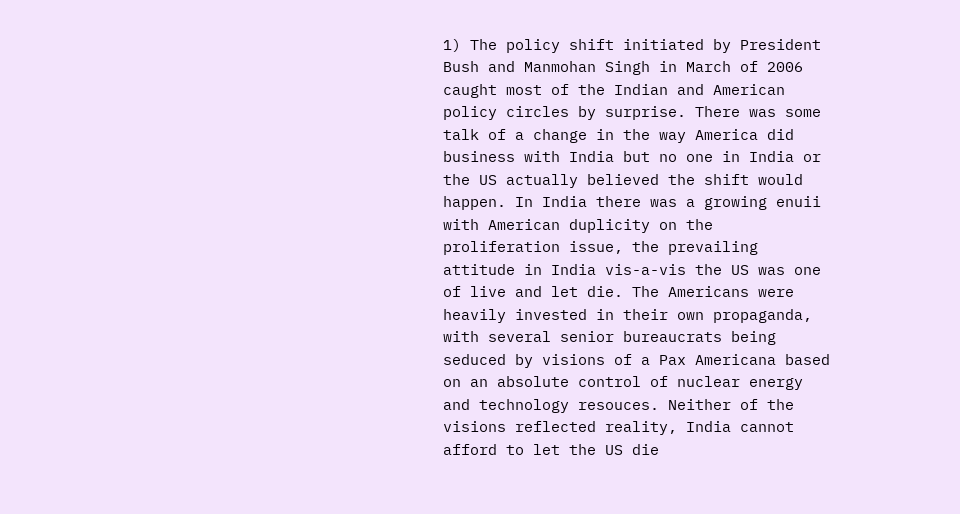1) The policy shift initiated by President Bush and Manmohan Singh in March of 2006 caught most of the Indian and American policy circles by surprise. There was some talk of a change in the way America did business with India but no one in India or the US actually believed the shift would happen. In India there was a growing enuii with American duplicity on the proliferation issue, the prevailing attitude in India vis-a-vis the US was one of live and let die. The Americans were heavily invested in their own propaganda, with several senior bureaucrats being seduced by visions of a Pax Americana based on an absolute control of nuclear energy and technology resouces. Neither of the visions reflected reality, India cannot afford to let the US die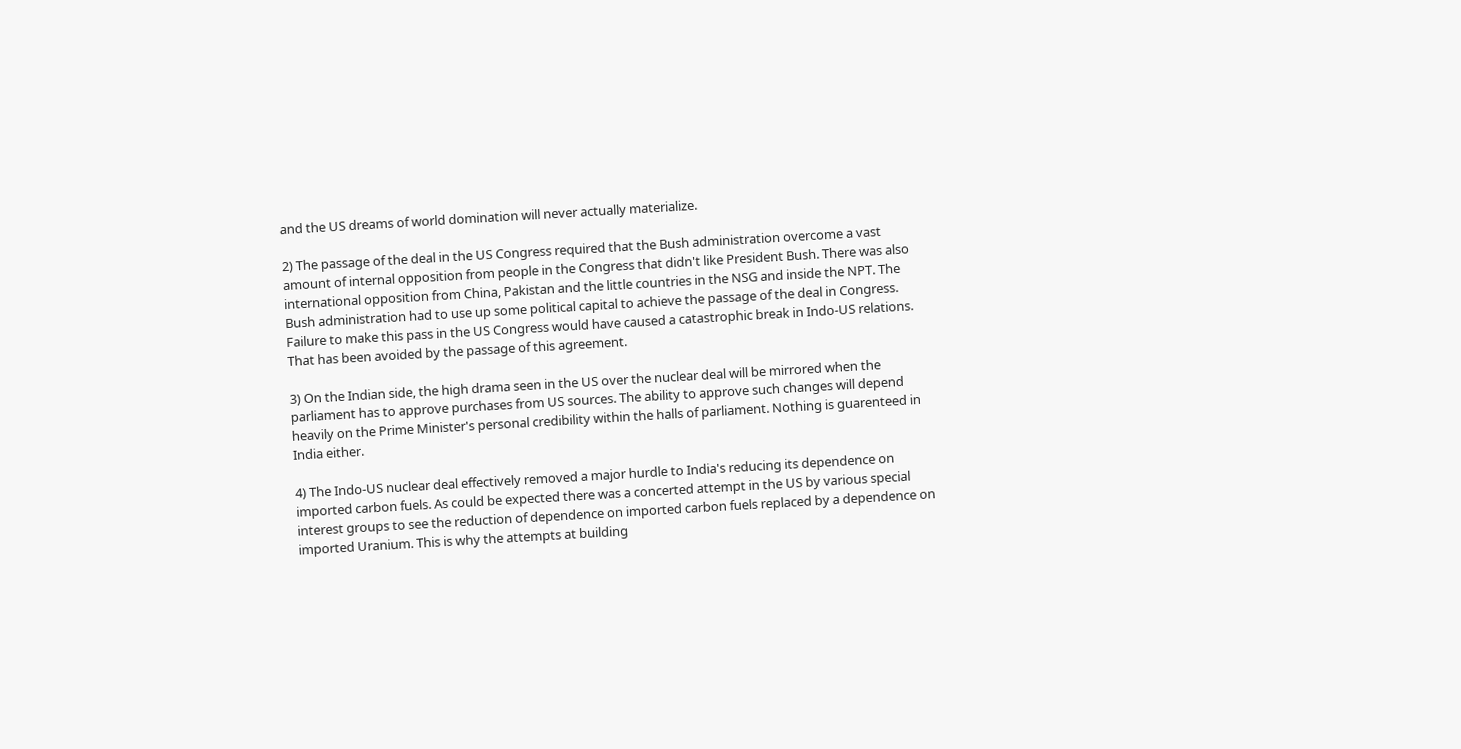and the US dreams of world domination will never actually materialize.

2) The passage of the deal in the US Congress required that the Bush administration overcome a vast amount of internal opposition from people in the Congress that didn't like President Bush. There was also international opposition from China, Pakistan and the little countries in the NSG and inside the NPT. The Bush administration had to use up some political capital to achieve the passage of the deal in Congress. Failure to make this pass in the US Congress would have caused a catastrophic break in Indo-US relations. That has been avoided by the passage of this agreement.

3) On the Indian side, the high drama seen in the US over the nuclear deal will be mirrored when the parliament has to approve purchases from US sources. The ability to approve such changes will depend heavily on the Prime Minister's personal credibility within the halls of parliament. Nothing is guarenteed in India either.

4) The Indo-US nuclear deal effectively removed a major hurdle to India's reducing its dependence on imported carbon fuels. As could be expected there was a concerted attempt in the US by various special interest groups to see the reduction of dependence on imported carbon fuels replaced by a dependence on imported Uranium. This is why the attempts at building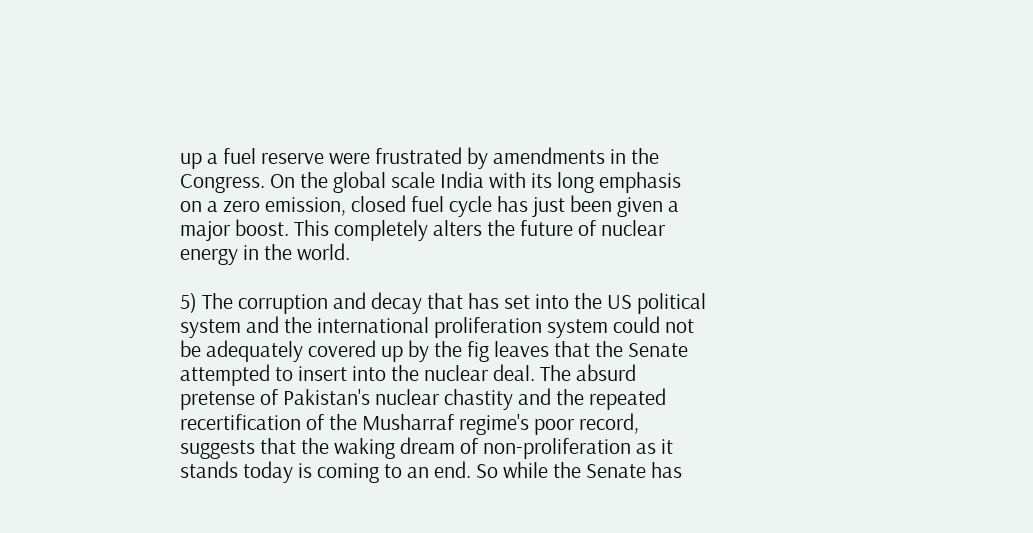up a fuel reserve were frustrated by amendments in the Congress. On the global scale India with its long emphasis on a zero emission, closed fuel cycle has just been given a major boost. This completely alters the future of nuclear energy in the world.

5) The corruption and decay that has set into the US political system and the international proliferation system could not be adequately covered up by the fig leaves that the Senate attempted to insert into the nuclear deal. The absurd pretense of Pakistan's nuclear chastity and the repeated recertification of the Musharraf regime's poor record, suggests that the waking dream of non-proliferation as it stands today is coming to an end. So while the Senate has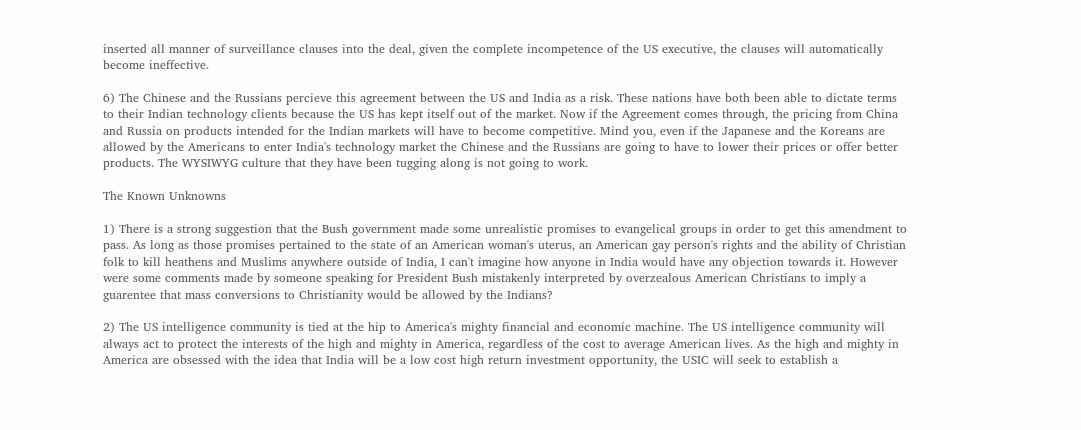inserted all manner of surveillance clauses into the deal, given the complete incompetence of the US executive, the clauses will automatically become ineffective.

6) The Chinese and the Russians percieve this agreement between the US and India as a risk. These nations have both been able to dictate terms to their Indian technology clients because the US has kept itself out of the market. Now if the Agreement comes through, the pricing from China and Russia on products intended for the Indian markets will have to become competitive. Mind you, even if the Japanese and the Koreans are allowed by the Americans to enter India's technology market the Chinese and the Russians are going to have to lower their prices or offer better products. The WYSIWYG culture that they have been tugging along is not going to work.

The Known Unknowns

1) There is a strong suggestion that the Bush government made some unrealistic promises to evangelical groups in order to get this amendment to pass. As long as those promises pertained to the state of an American woman's uterus, an American gay person's rights and the ability of Christian folk to kill heathens and Muslims anywhere outside of India, I can't imagine how anyone in India would have any objection towards it. However were some comments made by someone speaking for President Bush mistakenly interpreted by overzealous American Christians to imply a guarentee that mass conversions to Christianity would be allowed by the Indians?

2) The US intelligence community is tied at the hip to America's mighty financial and economic machine. The US intelligence community will always act to protect the interests of the high and mighty in America, regardless of the cost to average American lives. As the high and mighty in America are obsessed with the idea that India will be a low cost high return investment opportunity, the USIC will seek to establish a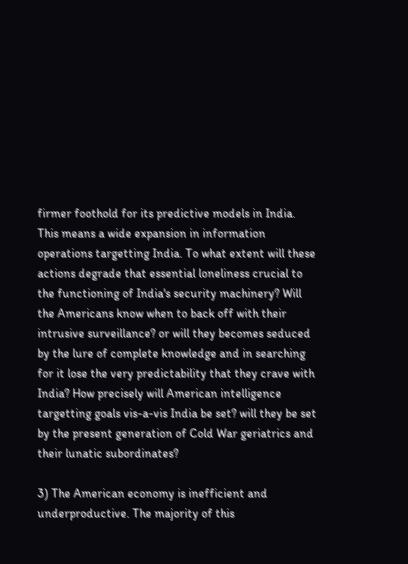firmer foothold for its predictive models in India. This means a wide expansion in information operations targetting India. To what extent will these actions degrade that essential loneliness crucial to the functioning of India's security machinery? Will the Americans know when to back off with their intrusive surveillance? or will they becomes seduced by the lure of complete knowledge and in searching for it lose the very predictability that they crave with India? How precisely will American intelligence targetting goals vis-a-vis India be set? will they be set by the present generation of Cold War geriatrics and their lunatic subordinates?

3) The American economy is inefficient and underproductive. The majority of this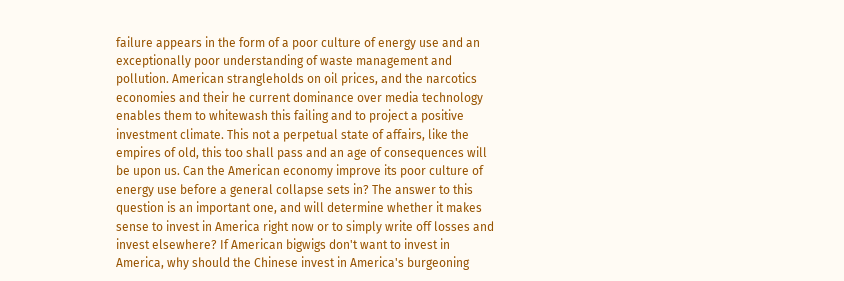failure appears in the form of a poor culture of energy use and an exceptionally poor understanding of waste management and pollution. American strangleholds on oil prices, and the narcotics economies and their he current dominance over media technology enables them to whitewash this failing and to project a positive investment climate. This not a perpetual state of affairs, like the empires of old, this too shall pass and an age of consequences will be upon us. Can the American economy improve its poor culture of energy use before a general collapse sets in? The answer to this question is an important one, and will determine whether it makes sense to invest in America right now or to simply write off losses and invest elsewhere? If American bigwigs don't want to invest in America, why should the Chinese invest in America's burgeoning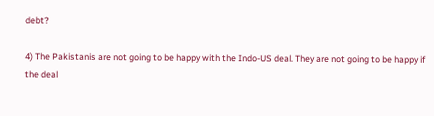debt?

4) The Pakistanis are not going to be happy with the Indo-US deal. They are not going to be happy if the deal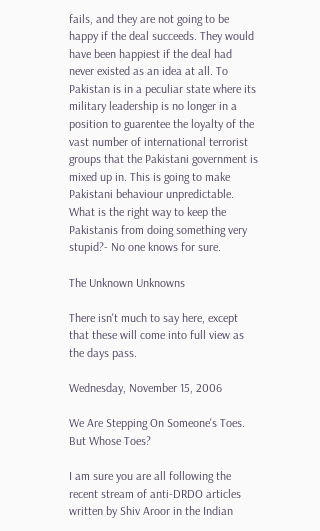fails, and they are not going to be happy if the deal succeeds. They would have been happiest if the deal had never existed as an idea at all. To Pakistan is in a peculiar state where its military leadership is no longer in a position to guarentee the loyalty of the vast number of international terrorist groups that the Pakistani government is mixed up in. This is going to make Pakistani behaviour unpredictable. What is the right way to keep the Pakistanis from doing something very stupid?- No one knows for sure.

The Unknown Unknowns

There isn't much to say here, except that these will come into full view as the days pass.

Wednesday, November 15, 2006

We Are Stepping On Someone's Toes. But Whose Toes?

I am sure you are all following the recent stream of anti-DRDO articles written by Shiv Aroor in the Indian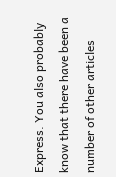Express. You also probably know that there have been a number of other articles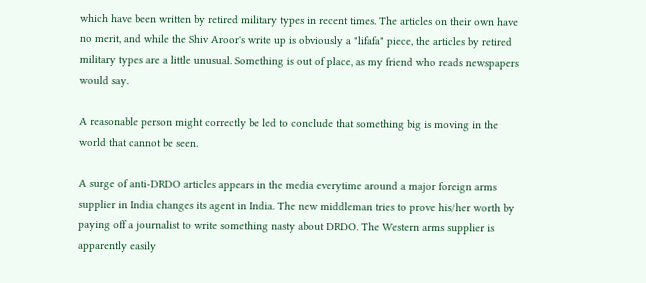which have been written by retired military types in recent times. The articles on their own have no merit, and while the Shiv Aroor's write up is obviously a "lifafa" piece, the articles by retired military types are a little unusual. Something is out of place, as my friend who reads newspapers would say.

A reasonable person might correctly be led to conclude that something big is moving in the world that cannot be seen.

A surge of anti-DRDO articles appears in the media everytime around a major foreign arms supplier in India changes its agent in India. The new middleman tries to prove his/her worth by paying off a journalist to write something nasty about DRDO. The Western arms supplier is apparently easily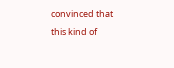convinced that this kind of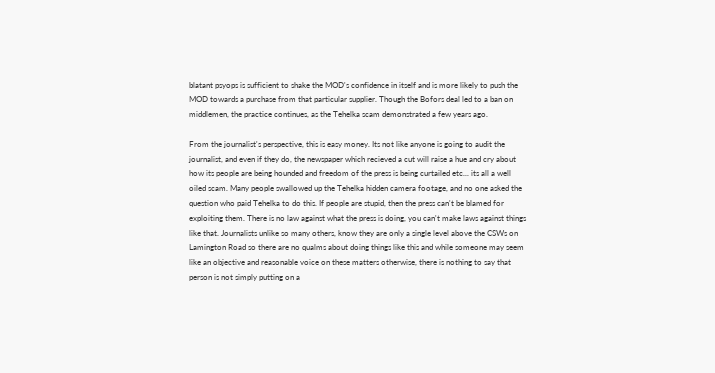blatant psyops is sufficient to shake the MOD's confidence in itself and is more likely to push the MOD towards a purchase from that particular supplier. Though the Bofors deal led to a ban on middlemen, the practice continues, as the Tehelka scam demonstrated a few years ago.

From the journalist's perspective, this is easy money. Its not like anyone is going to audit the journalist, and even if they do, the newspaper which recieved a cut will raise a hue and cry about how its people are being hounded and freedom of the press is being curtailed etc... its all a well oiled scam. Many people swallowed up the Tehelka hidden camera footage, and no one asked the question who paid Tehelka to do this. If people are stupid, then the press can't be blamed for exploiting them. There is no law against what the press is doing, you can't make laws against things like that. Journalists unlike so many others, know they are only a single level above the CSWs on Lamington Road so there are no qualms about doing things like this and while someone may seem like an objective and reasonable voice on these matters otherwise, there is nothing to say that person is not simply putting on a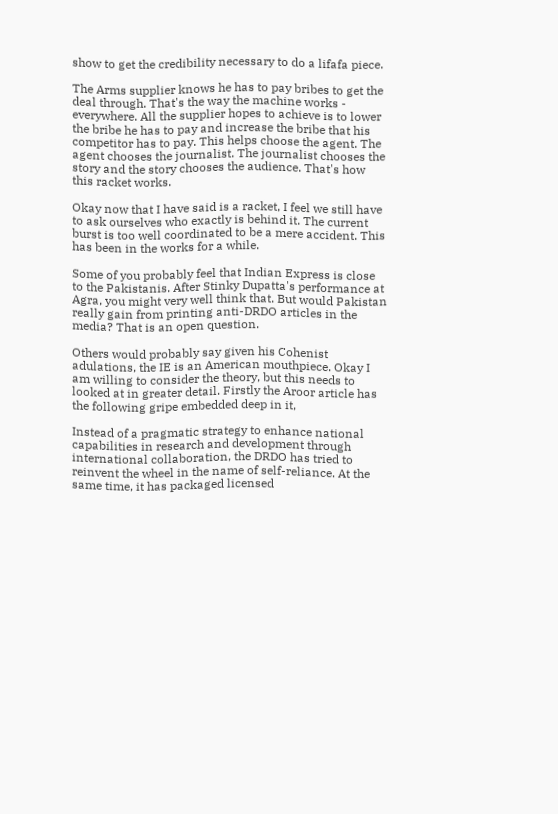show to get the credibility necessary to do a lifafa piece.

The Arms supplier knows he has to pay bribes to get the deal through. That's the way the machine works - everywhere. All the supplier hopes to achieve is to lower the bribe he has to pay and increase the bribe that his competitor has to pay. This helps choose the agent. The agent chooses the journalist. The journalist chooses the story and the story chooses the audience. That's how this racket works.

Okay now that I have said is a racket, I feel we still have to ask ourselves who exactly is behind it. The current burst is too well coordinated to be a mere accident. This has been in the works for a while.

Some of you probably feel that Indian Express is close to the Pakistanis. After Stinky Dupatta's performance at Agra, you might very well think that. But would Pakistan really gain from printing anti-DRDO articles in the media? That is an open question.

Others would probably say given his Cohenist adulations, the IE is an American mouthpiece. Okay I am willing to consider the theory, but this needs to looked at in greater detail. Firstly the Aroor article has the following gripe embedded deep in it,

Instead of a pragmatic strategy to enhance national capabilities in research and development through international collaboration, the DRDO has tried to reinvent the wheel in the name of self-reliance. At the same time, it has packaged licensed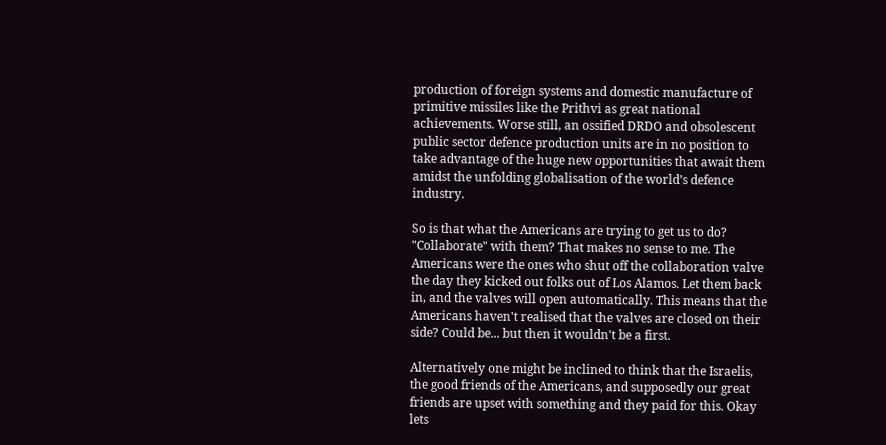production of foreign systems and domestic manufacture of primitive missiles like the Prithvi as great national achievements. Worse still, an ossified DRDO and obsolescent public sector defence production units are in no position to take advantage of the huge new opportunities that await them amidst the unfolding globalisation of the world’s defence industry.

So is that what the Americans are trying to get us to do? "Collaborate" with them? That makes no sense to me. The Americans were the ones who shut off the collaboration valve the day they kicked out folks out of Los Alamos. Let them back in, and the valves will open automatically. This means that the Americans haven't realised that the valves are closed on their side? Could be... but then it wouldn't be a first.

Alternatively one might be inclined to think that the Israelis, the good friends of the Americans, and supposedly our great friends are upset with something and they paid for this. Okay lets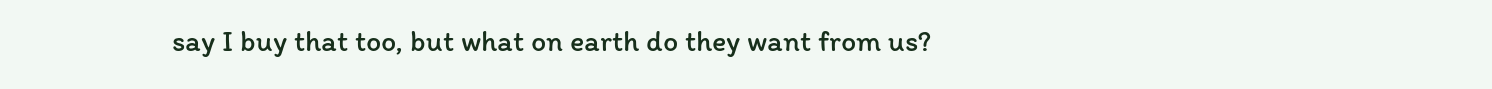say I buy that too, but what on earth do they want from us?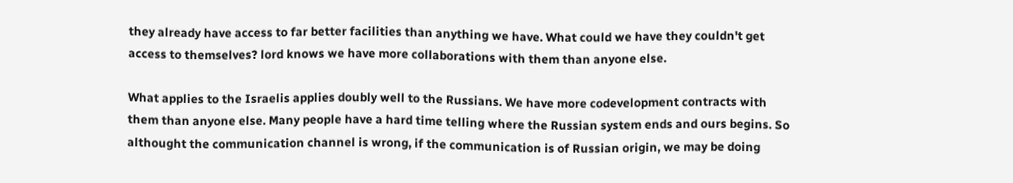they already have access to far better facilities than anything we have. What could we have they couldn't get access to themselves? lord knows we have more collaborations with them than anyone else.

What applies to the Israelis applies doubly well to the Russians. We have more codevelopment contracts with them than anyone else. Many people have a hard time telling where the Russian system ends and ours begins. So althought the communication channel is wrong, if the communication is of Russian origin, we may be doing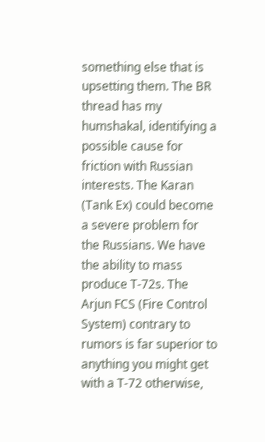something else that is upsetting them. The BR thread has my humshakal, identifying a possible cause for friction with Russian interests. The Karan (Tank Ex) could become a severe problem for the Russians. We have the ability to mass produce T-72s. The Arjun FCS (Fire Control System) contrary to rumors is far superior to anything you might get with a T-72 otherwise,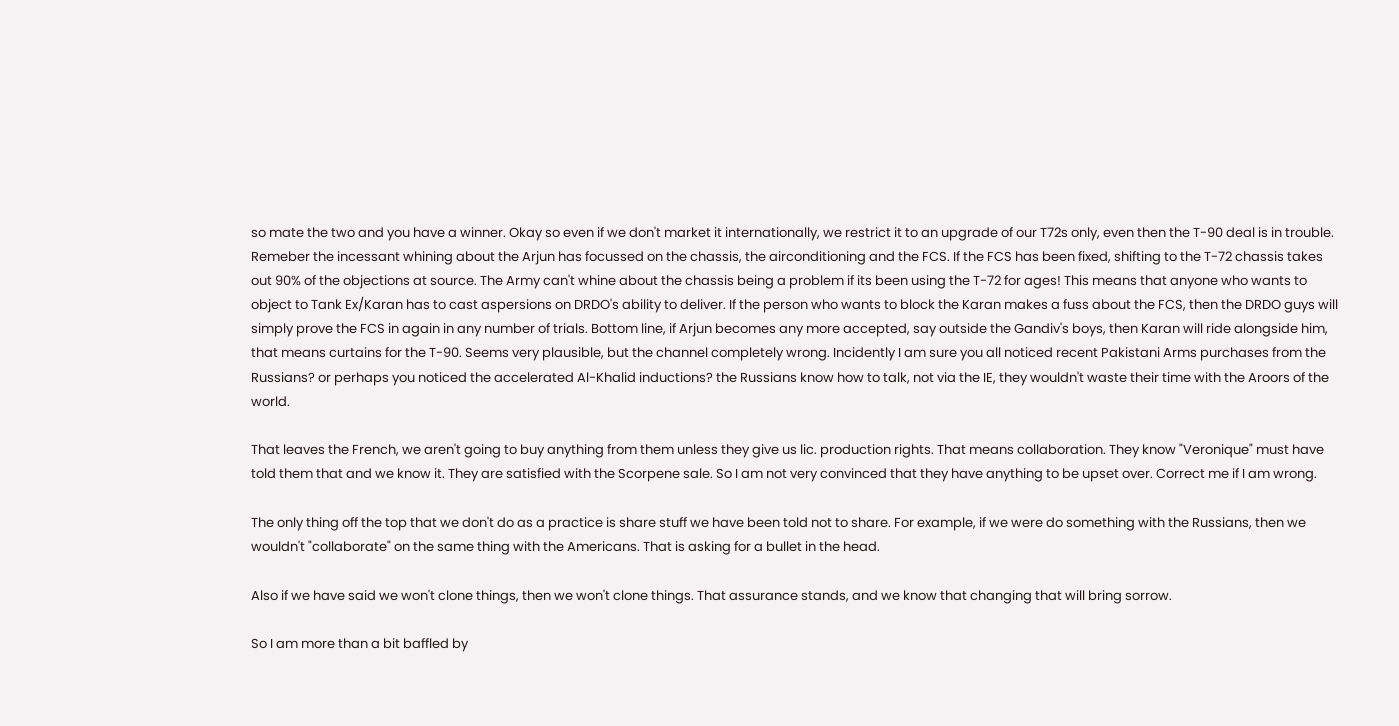so mate the two and you have a winner. Okay so even if we don't market it internationally, we restrict it to an upgrade of our T72s only, even then the T-90 deal is in trouble. Remeber the incessant whining about the Arjun has focussed on the chassis, the airconditioning and the FCS. If the FCS has been fixed, shifting to the T-72 chassis takes out 90% of the objections at source. The Army can't whine about the chassis being a problem if its been using the T-72 for ages! This means that anyone who wants to object to Tank Ex/Karan has to cast aspersions on DRDO's ability to deliver. If the person who wants to block the Karan makes a fuss about the FCS, then the DRDO guys will simply prove the FCS in again in any number of trials. Bottom line, if Arjun becomes any more accepted, say outside the Gandiv's boys, then Karan will ride alongside him, that means curtains for the T-90. Seems very plausible, but the channel completely wrong. Incidently I am sure you all noticed recent Pakistani Arms purchases from the Russians? or perhaps you noticed the accelerated Al-Khalid inductions? the Russians know how to talk, not via the IE, they wouldn't waste their time with the Aroors of the world.

That leaves the French, we aren't going to buy anything from them unless they give us lic. production rights. That means collaboration. They know "Veronique" must have told them that and we know it. They are satisfied with the Scorpene sale. So I am not very convinced that they have anything to be upset over. Correct me if I am wrong.

The only thing off the top that we don't do as a practice is share stuff we have been told not to share. For example, if we were do something with the Russians, then we wouldn't "collaborate" on the same thing with the Americans. That is asking for a bullet in the head.

Also if we have said we won't clone things, then we won't clone things. That assurance stands, and we know that changing that will bring sorrow.

So I am more than a bit baffled by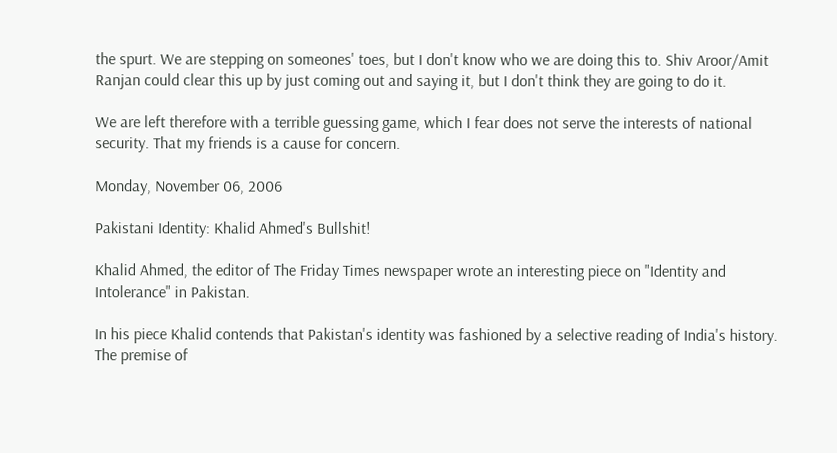the spurt. We are stepping on someones' toes, but I don't know who we are doing this to. Shiv Aroor/Amit Ranjan could clear this up by just coming out and saying it, but I don't think they are going to do it.

We are left therefore with a terrible guessing game, which I fear does not serve the interests of national security. That my friends is a cause for concern.

Monday, November 06, 2006

Pakistani Identity: Khalid Ahmed's Bullshit!

Khalid Ahmed, the editor of The Friday Times newspaper wrote an interesting piece on "Identity and Intolerance" in Pakistan.

In his piece Khalid contends that Pakistan's identity was fashioned by a selective reading of India's history. The premise of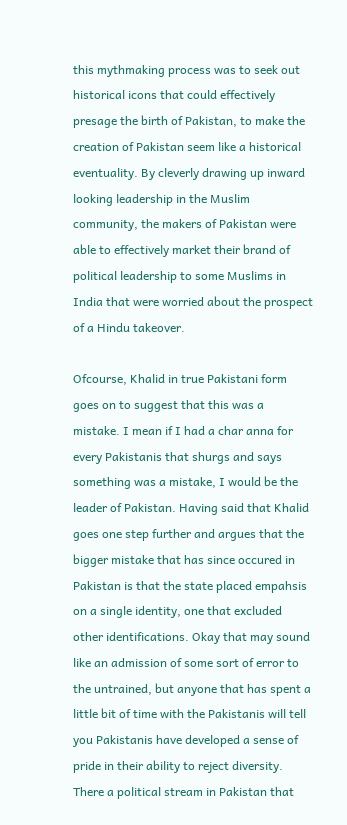this mythmaking process was to seek out historical icons that could effectively presage the birth of Pakistan, to make the creation of Pakistan seem like a historical eventuality. By cleverly drawing up inward looking leadership in the Muslim community, the makers of Pakistan were able to effectively market their brand of political leadership to some Muslims in India that were worried about the prospect of a Hindu takeover.

Ofcourse, Khalid in true Pakistani form goes on to suggest that this was a mistake. I mean if I had a char anna for every Pakistanis that shurgs and says something was a mistake, I would be the leader of Pakistan. Having said that Khalid goes one step further and argues that the bigger mistake that has since occured in Pakistan is that the state placed empahsis on a single identity, one that excluded other identifications. Okay that may sound like an admission of some sort of error to the untrained, but anyone that has spent a little bit of time with the Pakistanis will tell you Pakistanis have developed a sense of pride in their ability to reject diversity. There a political stream in Pakistan that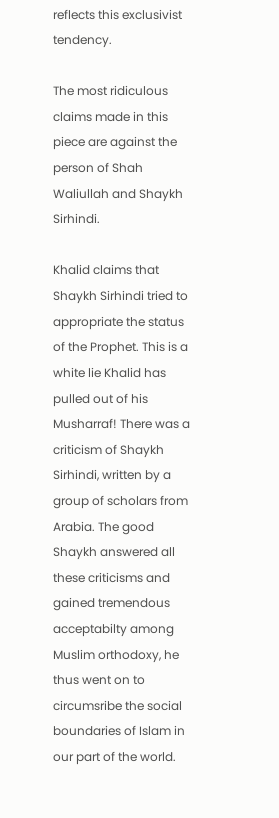reflects this exclusivist tendency.

The most ridiculous claims made in this piece are against the person of Shah Waliullah and Shaykh Sirhindi.

Khalid claims that Shaykh Sirhindi tried to appropriate the status of the Prophet. This is a white lie Khalid has pulled out of his Musharraf! There was a criticism of Shaykh Sirhindi, written by a group of scholars from Arabia. The good Shaykh answered all these criticisms and gained tremendous acceptabilty among Muslim orthodoxy, he thus went on to circumsribe the social boundaries of Islam in our part of the world.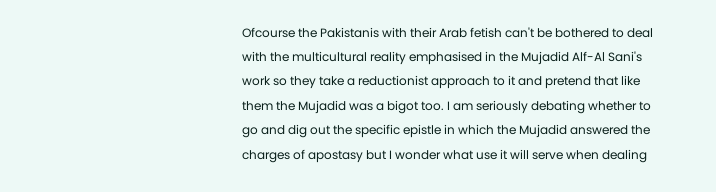Ofcourse the Pakistanis with their Arab fetish can't be bothered to deal with the multicultural reality emphasised in the Mujadid Alf-Al Sani's work so they take a reductionist approach to it and pretend that like them the Mujadid was a bigot too. I am seriously debating whether to go and dig out the specific epistle in which the Mujadid answered the charges of apostasy but I wonder what use it will serve when dealing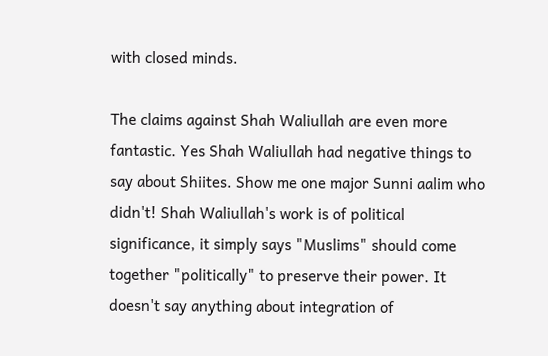with closed minds.

The claims against Shah Waliullah are even more fantastic. Yes Shah Waliullah had negative things to say about Shiites. Show me one major Sunni aalim who didn't! Shah Waliullah's work is of political significance, it simply says "Muslims" should come together "politically" to preserve their power. It doesn't say anything about integration of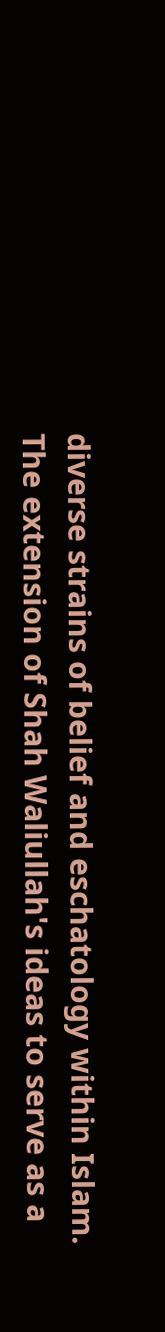diverse strains of belief and eschatology within Islam. The extension of Shah Waliullah's ideas to serve as a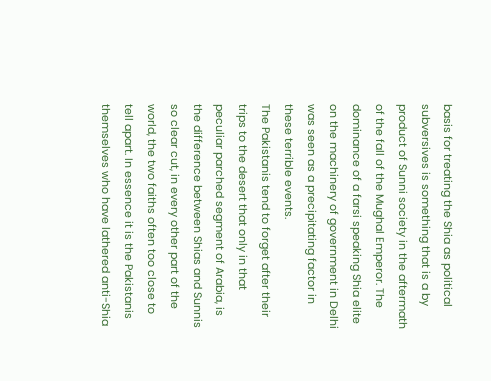basis for treating the Shia as political subversives is something that is a by product of Sunni society in the aftermath of the fall of the Mughal Emperor. The dominance of a farsi speaking Shia elite on the machinery of government in Delhi was seen as a precipitating factor in these terrible events.
The Pakistanis tend to forget after their trips to the desert that only in that peculiar parched segment of Arabia, is the difference between Shias and Sunnis so clear cut, in every other part of the world, the two faiths often too close to tell apart. In essence it is the Pakistanis themselves who have lathered anti-Shia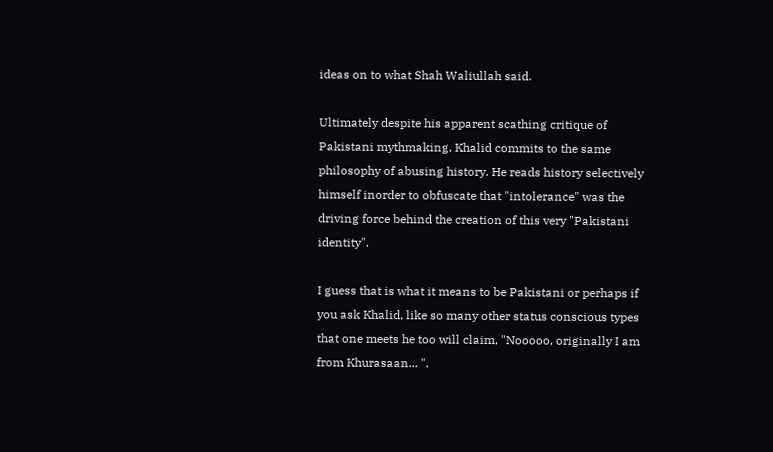ideas on to what Shah Waliullah said.

Ultimately despite his apparent scathing critique of Pakistani mythmaking, Khalid commits to the same philosophy of abusing history. He reads history selectively himself inorder to obfuscate that "intolerance" was the driving force behind the creation of this very "Pakistani identity".

I guess that is what it means to be Pakistani or perhaps if you ask Khalid, like so many other status conscious types that one meets he too will claim, "Nooooo, originally I am from Khurasaan... ".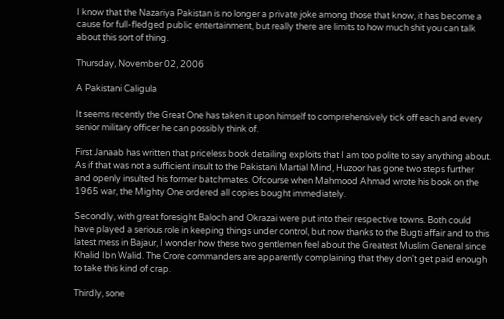I know that the Nazariya Pakistan is no longer a private joke among those that know, it has become a cause for full-fledged public entertainment, but really there are limits to how much shit you can talk about this sort of thing.

Thursday, November 02, 2006

A Pakistani Caligula

It seems recently the Great One has taken it upon himself to comprehensively tick off each and every senior military officer he can possibly think of.

First Janaab has written that priceless book detailing exploits that I am too polite to say anything about. As if that was not a sufficient insult to the Pakistani Martial Mind, Huzoor has gone two steps further and openly insulted his former batchmates. Ofcourse when Mahmood Ahmad wrote his book on the 1965 war, the Mighty One ordered all copies bought immediately.

Secondly, with great foresight Baloch and Okrazai were put into their respective towns. Both could have played a serious role in keeping things under control, but now thanks to the Bugti affair and to this latest mess in Bajaur, I wonder how these two gentlemen feel about the Greatest Muslim General since Khalid Ibn Walid. The Crore commanders are apparently complaining that they don't get paid enough to take this kind of crap.

Thirdly, sone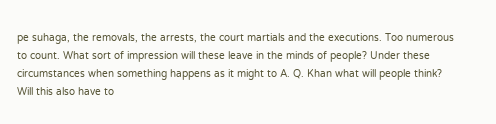pe suhaga, the removals, the arrests, the court martials and the executions. Too numerous to count. What sort of impression will these leave in the minds of people? Under these circumstances when something happens as it might to A. Q. Khan what will people think? Will this also have to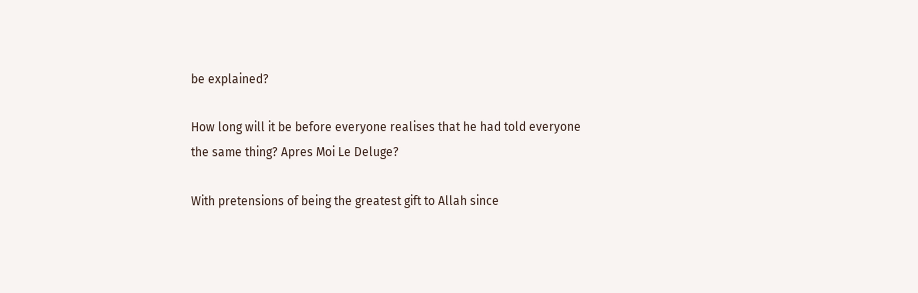be explained?

How long will it be before everyone realises that he had told everyone the same thing? Apres Moi Le Deluge?

With pretensions of being the greatest gift to Allah since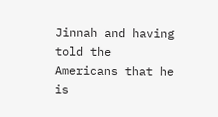Jinnah and having told the Americans that he is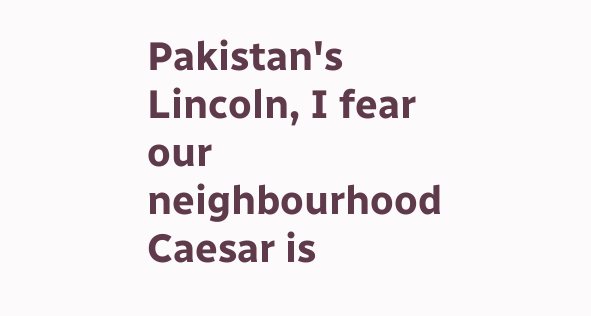Pakistan's Lincoln, I fear our neighbourhood Caesar is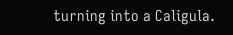turning into a Caligula.